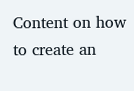Content on how to create an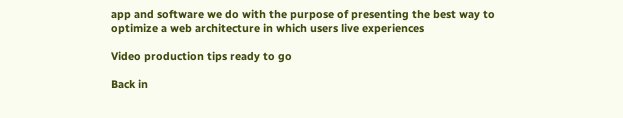app and software we do with the purpose of presenting the best way to optimize a web architecture in which users live experiences

Video production tips ready to go

Back in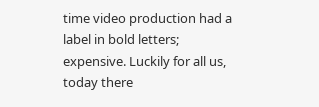time video production had a label in bold letters; expensive. Luckily for all us, today there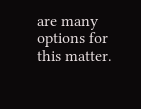are many options for this matter.